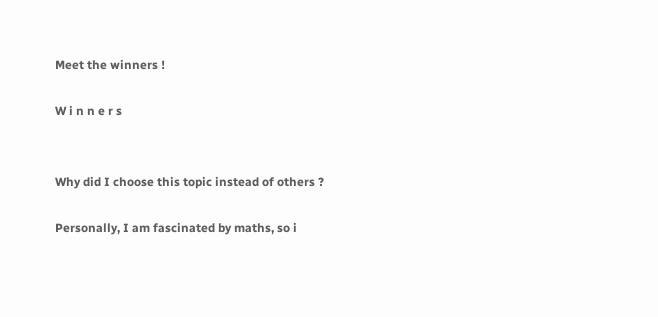Meet the winners !

W i n n e r s


Why did I choose this topic instead of others ?

Personally, I am fascinated by maths, so i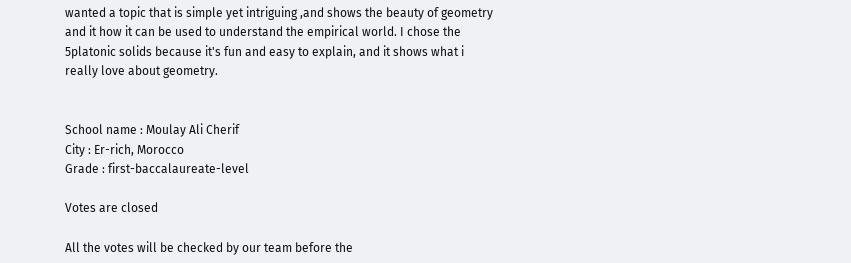wanted a topic that is simple yet intriguing ,and shows the beauty of geometry and it how it can be used to understand the empirical world. I chose the 5platonic solids because it's fun and easy to explain, and it shows what i really love about geometry.


School name : Moulay Ali Cherif
City : Er-rich, Morocco
Grade : first-baccalaureate-level

Votes are closed

All the votes will be checked by our team before the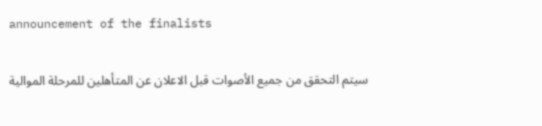announcement of the finalists

سيتم التحقق من جميع الأصوات قبل الاعلان عن المتأهلين للمرحلة الموالية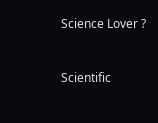Science Lover ?


Scientific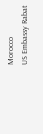Morocco
US Embassy Rabat